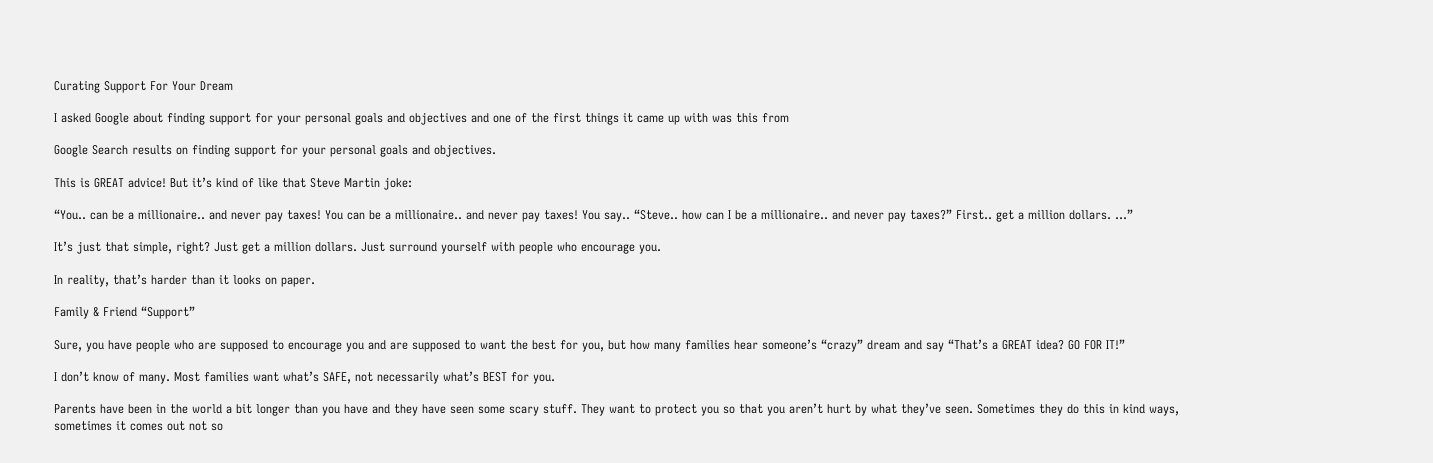Curating Support For Your Dream

I asked Google about finding support for your personal goals and objectives and one of the first things it came up with was this from

Google Search results on finding support for your personal goals and objectives.

This is GREAT advice! But it’s kind of like that Steve Martin joke:

“You.. can be a millionaire.. and never pay taxes! You can be a millionaire.. and never pay taxes! You say.. “Steve.. how can I be a millionaire.. and never pay taxes?” First.. get a million dollars. …”

It’s just that simple, right? Just get a million dollars. Just surround yourself with people who encourage you.

In reality, that’s harder than it looks on paper.

Family & Friend “Support”

Sure, you have people who are supposed to encourage you and are supposed to want the best for you, but how many families hear someone’s “crazy” dream and say “That’s a GREAT idea? GO FOR IT!”

I don’t know of many. Most families want what’s SAFE, not necessarily what’s BEST for you.

Parents have been in the world a bit longer than you have and they have seen some scary stuff. They want to protect you so that you aren’t hurt by what they’ve seen. Sometimes they do this in kind ways, sometimes it comes out not so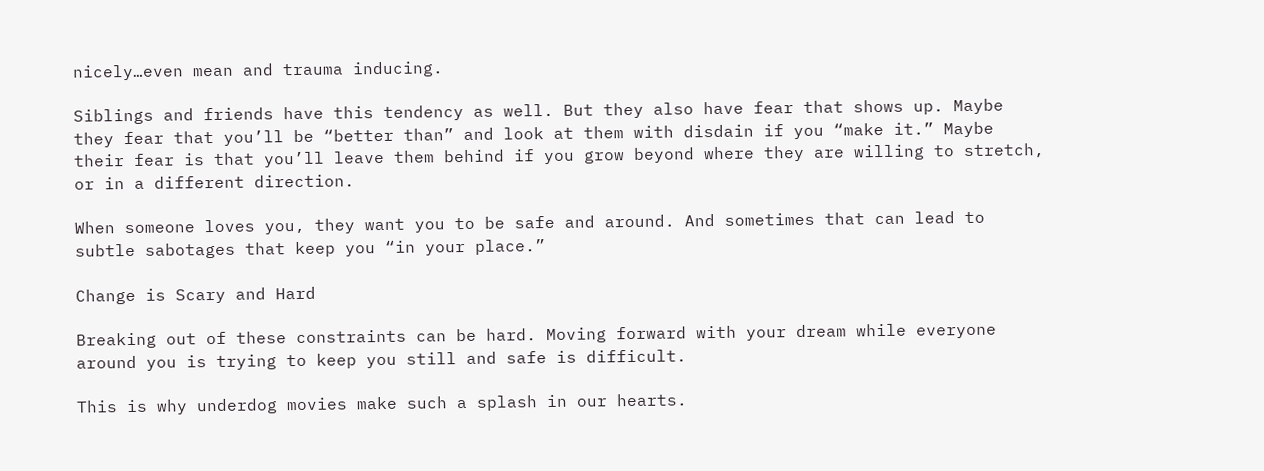nicely…even mean and trauma inducing.

Siblings and friends have this tendency as well. But they also have fear that shows up. Maybe they fear that you’ll be “better than” and look at them with disdain if you “make it.” Maybe their fear is that you’ll leave them behind if you grow beyond where they are willing to stretch, or in a different direction.

When someone loves you, they want you to be safe and around. And sometimes that can lead to subtle sabotages that keep you “in your place.”

Change is Scary and Hard

Breaking out of these constraints can be hard. Moving forward with your dream while everyone around you is trying to keep you still and safe is difficult.

This is why underdog movies make such a splash in our hearts.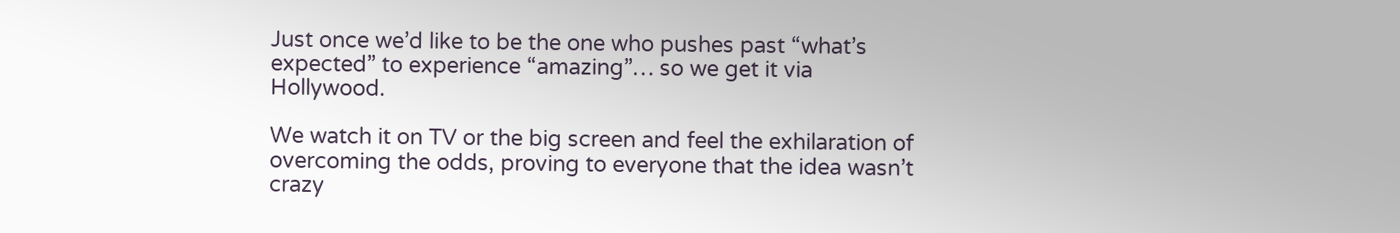Just once we’d like to be the one who pushes past “what’s expected” to experience “amazing”… so we get it via Hollywood.

We watch it on TV or the big screen and feel the exhilaration of overcoming the odds, proving to everyone that the idea wasn’t crazy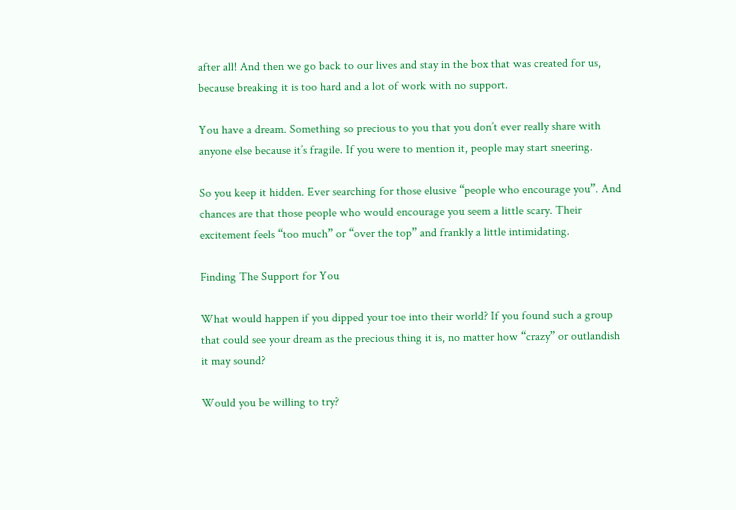after all! And then we go back to our lives and stay in the box that was created for us, because breaking it is too hard and a lot of work with no support.

You have a dream. Something so precious to you that you don’t ever really share with anyone else because it’s fragile. If you were to mention it, people may start sneering.

So you keep it hidden. Ever searching for those elusive “people who encourage you”. And chances are that those people who would encourage you seem a little scary. Their excitement feels “too much” or “over the top” and frankly a little intimidating.

Finding The Support for You

What would happen if you dipped your toe into their world? If you found such a group that could see your dream as the precious thing it is, no matter how “crazy” or outlandish it may sound?

Would you be willing to try?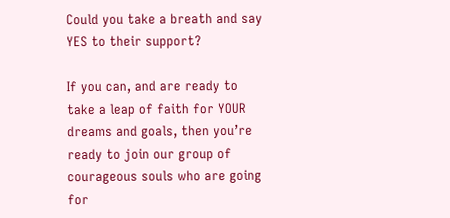Could you take a breath and say YES to their support?

If you can, and are ready to take a leap of faith for YOUR dreams and goals, then you’re ready to join our group of courageous souls who are going for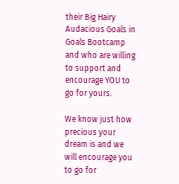their Big Hairy Audacious Goals in Goals Bootcamp and who are willing to support and encourage YOU to go for yours.

We know just how precious your dream is and we will encourage you to go for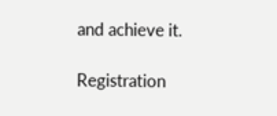and achieve it.

Registration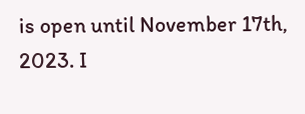is open until November 17th, 2023. I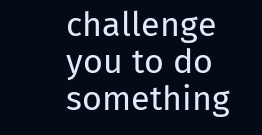challenge you to do something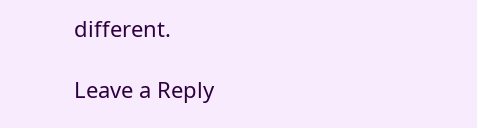different.

Leave a Reply